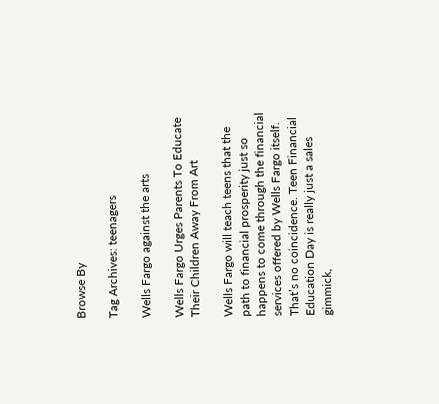Browse By

Tag Archives: teenagers

Wells Fargo against the arts

Wells Fargo Urges Parents To Educate Their Children Away From Art

Wells Fargo will teach teens that the path to financial prosperity just so happens to come through the financial services offered by Wells Fargo itself. That’s no coincidence. Teen Financial Education Day is really just a sales gimmick,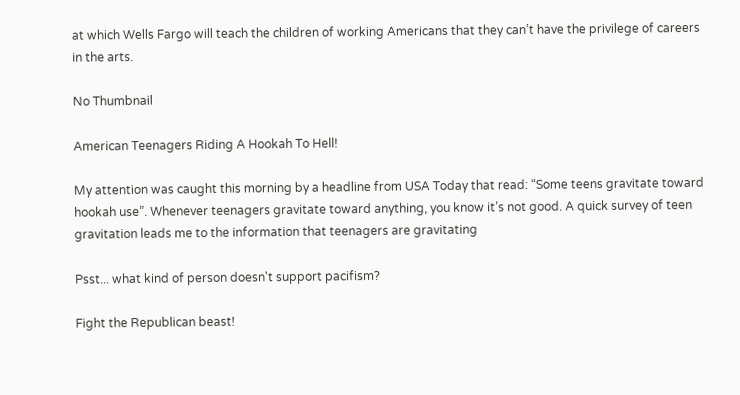at which Wells Fargo will teach the children of working Americans that they can’t have the privilege of careers in the arts.

No Thumbnail

American Teenagers Riding A Hookah To Hell!

My attention was caught this morning by a headline from USA Today that read: “Some teens gravitate toward hookah use”. Whenever teenagers gravitate toward anything, you know it’s not good. A quick survey of teen gravitation leads me to the information that teenagers are gravitating

Psst... what kind of person doesn't support pacifism?

Fight the Republican beast!